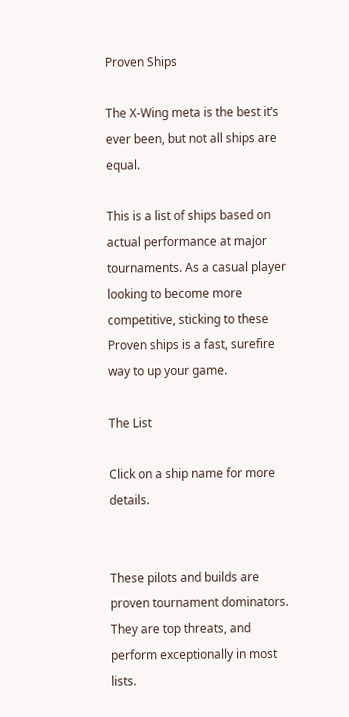Proven Ships

The X-Wing meta is the best it’s ever been, but not all ships are equal.

This is a list of ships based on actual performance at major tournaments. As a casual player looking to become more competitive, sticking to these Proven ships is a fast, surefire way to up your game.

The List

Click on a ship name for more details.


These pilots and builds are proven tournament dominators. They are top threats, and perform exceptionally in most lists.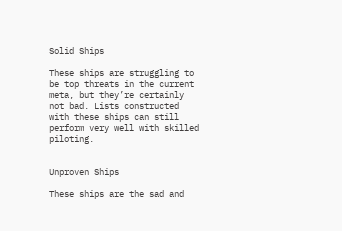Solid Ships

These ships are struggling to be top threats in the current meta, but they’re certainly not bad. Lists constructed with these ships can still perform very well with skilled piloting.


Unproven Ships

These ships are the sad and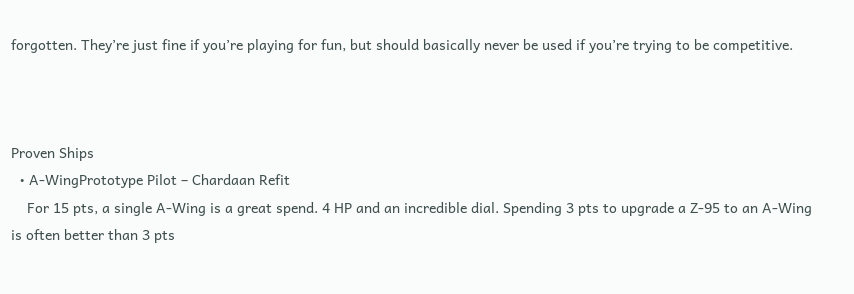forgotten. They’re just fine if you’re playing for fun, but should basically never be used if you’re trying to be competitive.



Proven Ships
  • A-WingPrototype Pilot – Chardaan Refit
    For 15 pts, a single A-Wing is a great spend. 4 HP and an incredible dial. Spending 3 pts to upgrade a Z-95 to an A-Wing is often better than 3 pts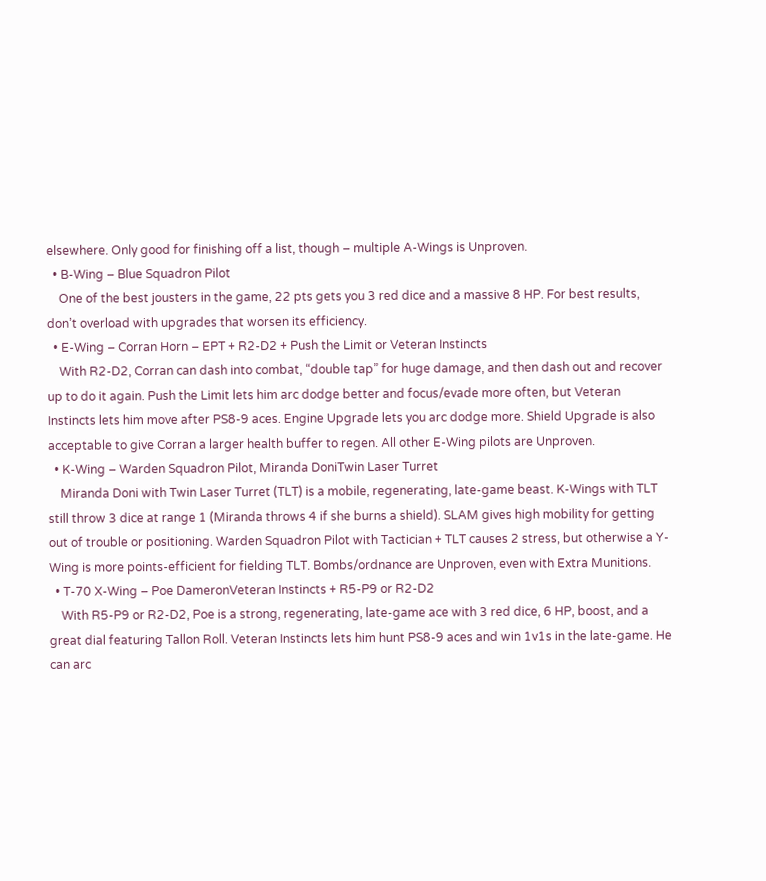elsewhere. Only good for finishing off a list, though – multiple A-Wings is Unproven.
  • B-Wing – Blue Squadron Pilot
    One of the best jousters in the game, 22 pts gets you 3 red dice and a massive 8 HP. For best results, don’t overload with upgrades that worsen its efficiency.
  • E-Wing – Corran Horn – EPT + R2-D2 + Push the Limit or Veteran Instincts
    With R2-D2, Corran can dash into combat, “double tap” for huge damage, and then dash out and recover up to do it again. Push the Limit lets him arc dodge better and focus/evade more often, but Veteran Instincts lets him move after PS8-9 aces. Engine Upgrade lets you arc dodge more. Shield Upgrade is also acceptable to give Corran a larger health buffer to regen. All other E-Wing pilots are Unproven.
  • K-Wing – Warden Squadron Pilot, Miranda DoniTwin Laser Turret
    Miranda Doni with Twin Laser Turret (TLT) is a mobile, regenerating, late-game beast. K-Wings with TLT still throw 3 dice at range 1 (Miranda throws 4 if she burns a shield). SLAM gives high mobility for getting out of trouble or positioning. Warden Squadron Pilot with Tactician + TLT causes 2 stress, but otherwise a Y-Wing is more points-efficient for fielding TLT. Bombs/ordnance are Unproven, even with Extra Munitions.
  • T-70 X-Wing – Poe DameronVeteran Instincts + R5-P9 or R2-D2
    With R5-P9 or R2-D2, Poe is a strong, regenerating, late-game ace with 3 red dice, 6 HP, boost, and a great dial featuring Tallon Roll. Veteran Instincts lets him hunt PS8-9 aces and win 1v1s in the late-game. He can arc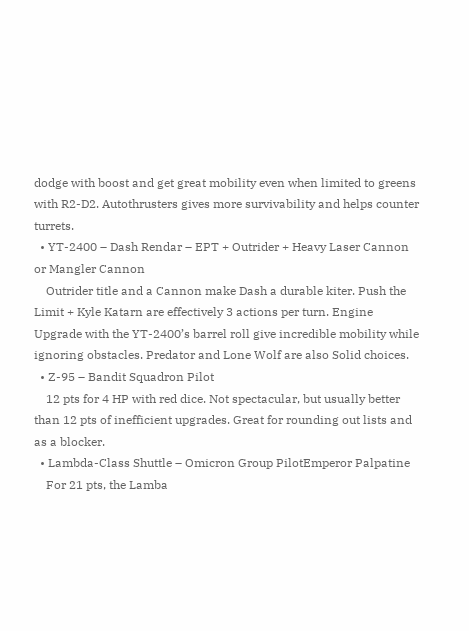dodge with boost and get great mobility even when limited to greens with R2-D2. Autothrusters gives more survivability and helps counter turrets.
  • YT-2400 – Dash Rendar – EPT + Outrider + Heavy Laser Cannon or Mangler Cannon
    Outrider title and a Cannon make Dash a durable kiter. Push the Limit + Kyle Katarn are effectively 3 actions per turn. Engine Upgrade with the YT-2400’s barrel roll give incredible mobility while ignoring obstacles. Predator and Lone Wolf are also Solid choices.
  • Z-95 – Bandit Squadron Pilot
    12 pts for 4 HP with red dice. Not spectacular, but usually better than 12 pts of inefficient upgrades. Great for rounding out lists and as a blocker.
  • Lambda-Class Shuttle – Omicron Group PilotEmperor Palpatine
    For 21 pts, the Lamba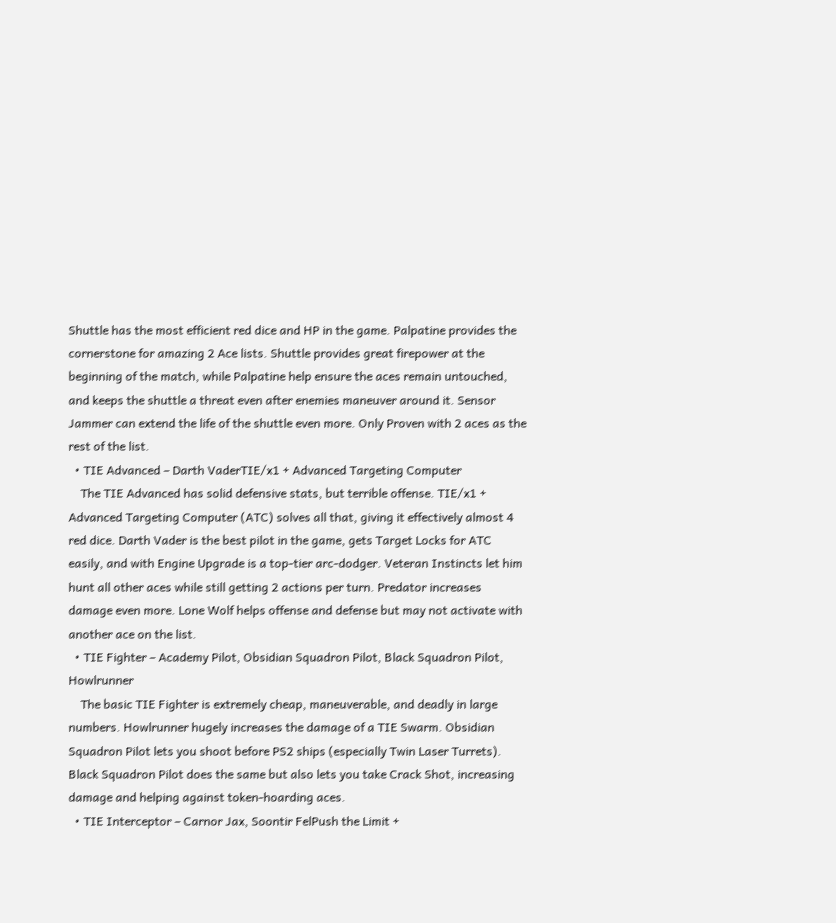Shuttle has the most efficient red dice and HP in the game. Palpatine provides the cornerstone for amazing 2 Ace lists. Shuttle provides great firepower at the beginning of the match, while Palpatine help ensure the aces remain untouched, and keeps the shuttle a threat even after enemies maneuver around it. Sensor Jammer can extend the life of the shuttle even more. Only Proven with 2 aces as the rest of the list.
  • TIE Advanced – Darth VaderTIE/x1 + Advanced Targeting Computer
    The TIE Advanced has solid defensive stats, but terrible offense. TIE/x1 + Advanced Targeting Computer (ATC) solves all that, giving it effectively almost 4 red dice. Darth Vader is the best pilot in the game, gets Target Locks for ATC easily, and with Engine Upgrade is a top-tier arc-dodger. Veteran Instincts let him hunt all other aces while still getting 2 actions per turn. Predator increases damage even more. Lone Wolf helps offense and defense but may not activate with another ace on the list.
  • TIE Fighter – Academy Pilot, Obsidian Squadron Pilot, Black Squadron Pilot, Howlrunner
    The basic TIE Fighter is extremely cheap, maneuverable, and deadly in large numbers. Howlrunner hugely increases the damage of a TIE Swarm. Obsidian Squadron Pilot lets you shoot before PS2 ships (especially Twin Laser Turrets). Black Squadron Pilot does the same but also lets you take Crack Shot, increasing damage and helping against token-hoarding aces.
  • TIE Interceptor – Carnor Jax, Soontir FelPush the Limit +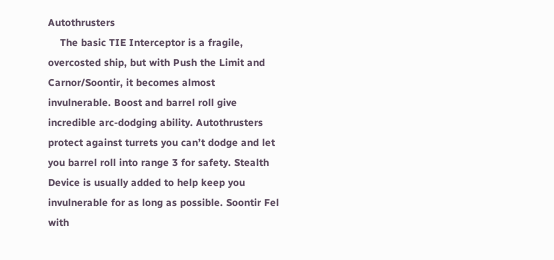Autothrusters
    The basic TIE Interceptor is a fragile, overcosted ship, but with Push the Limit and Carnor/Soontir, it becomes almost invulnerable. Boost and barrel roll give incredible arc-dodging ability. Autothrusters protect against turrets you can’t dodge and let you barrel roll into range 3 for safety. Stealth Device is usually added to help keep you invulnerable for as long as possible. Soontir Fel with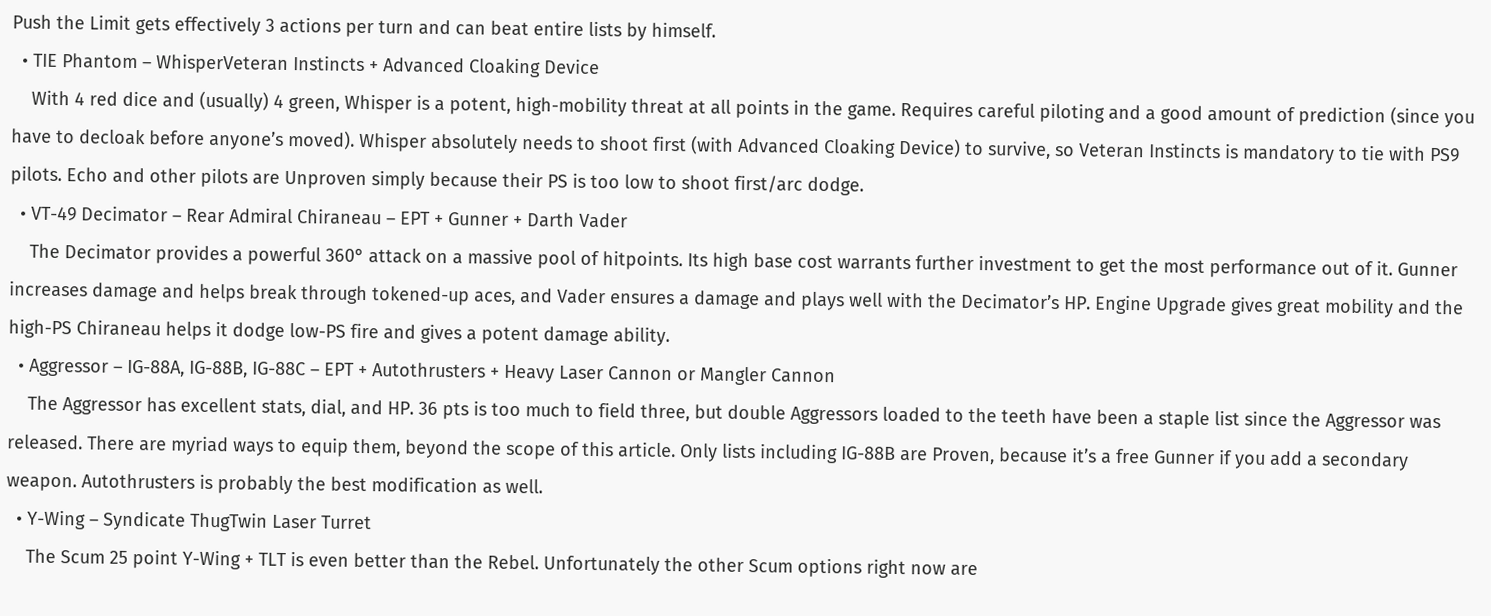Push the Limit gets effectively 3 actions per turn and can beat entire lists by himself.
  • TIE Phantom – WhisperVeteran Instincts + Advanced Cloaking Device
    With 4 red dice and (usually) 4 green, Whisper is a potent, high-mobility threat at all points in the game. Requires careful piloting and a good amount of prediction (since you have to decloak before anyone’s moved). Whisper absolutely needs to shoot first (with Advanced Cloaking Device) to survive, so Veteran Instincts is mandatory to tie with PS9 pilots. Echo and other pilots are Unproven simply because their PS is too low to shoot first/arc dodge.
  • VT-49 Decimator – Rear Admiral Chiraneau – EPT + Gunner + Darth Vader
    The Decimator provides a powerful 360° attack on a massive pool of hitpoints. Its high base cost warrants further investment to get the most performance out of it. Gunner increases damage and helps break through tokened-up aces, and Vader ensures a damage and plays well with the Decimator’s HP. Engine Upgrade gives great mobility and the high-PS Chiraneau helps it dodge low-PS fire and gives a potent damage ability.
  • Aggressor – IG-88A, IG-88B, IG-88C – EPT + Autothrusters + Heavy Laser Cannon or Mangler Cannon
    The Aggressor has excellent stats, dial, and HP. 36 pts is too much to field three, but double Aggressors loaded to the teeth have been a staple list since the Aggressor was released. There are myriad ways to equip them, beyond the scope of this article. Only lists including IG-88B are Proven, because it’s a free Gunner if you add a secondary weapon. Autothrusters is probably the best modification as well.
  • Y-Wing – Syndicate ThugTwin Laser Turret
    The Scum 25 point Y-Wing + TLT is even better than the Rebel. Unfortunately the other Scum options right now are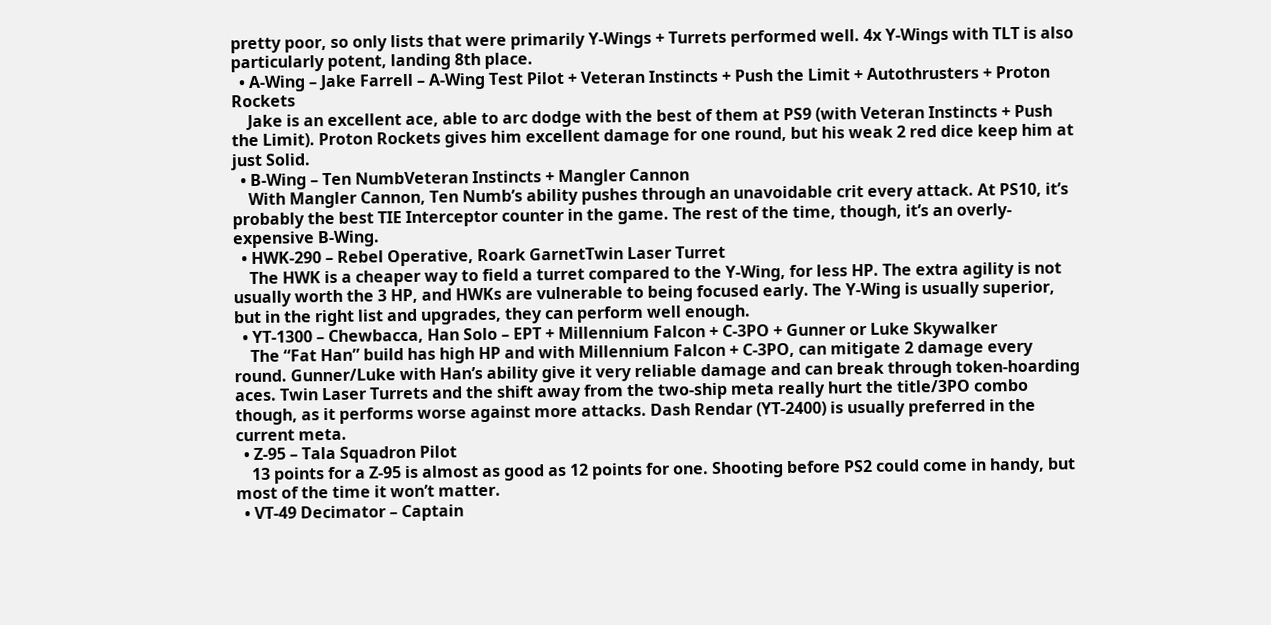pretty poor, so only lists that were primarily Y-Wings + Turrets performed well. 4x Y-Wings with TLT is also particularly potent, landing 8th place.
  • A-Wing – Jake Farrell – A-Wing Test Pilot + Veteran Instincts + Push the Limit + Autothrusters + Proton Rockets
    Jake is an excellent ace, able to arc dodge with the best of them at PS9 (with Veteran Instincts + Push the Limit). Proton Rockets gives him excellent damage for one round, but his weak 2 red dice keep him at just Solid.
  • B-Wing – Ten NumbVeteran Instincts + Mangler Cannon
    With Mangler Cannon, Ten Numb’s ability pushes through an unavoidable crit every attack. At PS10, it’s probably the best TIE Interceptor counter in the game. The rest of the time, though, it’s an overly-expensive B-Wing.
  • HWK-290 – Rebel Operative, Roark GarnetTwin Laser Turret
    The HWK is a cheaper way to field a turret compared to the Y-Wing, for less HP. The extra agility is not usually worth the 3 HP, and HWKs are vulnerable to being focused early. The Y-Wing is usually superior, but in the right list and upgrades, they can perform well enough.
  • YT-1300 – Chewbacca, Han Solo – EPT + Millennium Falcon + C-3PO + Gunner or Luke Skywalker
    The “Fat Han” build has high HP and with Millennium Falcon + C-3PO, can mitigate 2 damage every round. Gunner/Luke with Han’s ability give it very reliable damage and can break through token-hoarding aces. Twin Laser Turrets and the shift away from the two-ship meta really hurt the title/3PO combo though, as it performs worse against more attacks. Dash Rendar (YT-2400) is usually preferred in the current meta.
  • Z-95 – Tala Squadron Pilot
    13 points for a Z-95 is almost as good as 12 points for one. Shooting before PS2 could come in handy, but most of the time it won’t matter.
  • VT-49 Decimator – Captain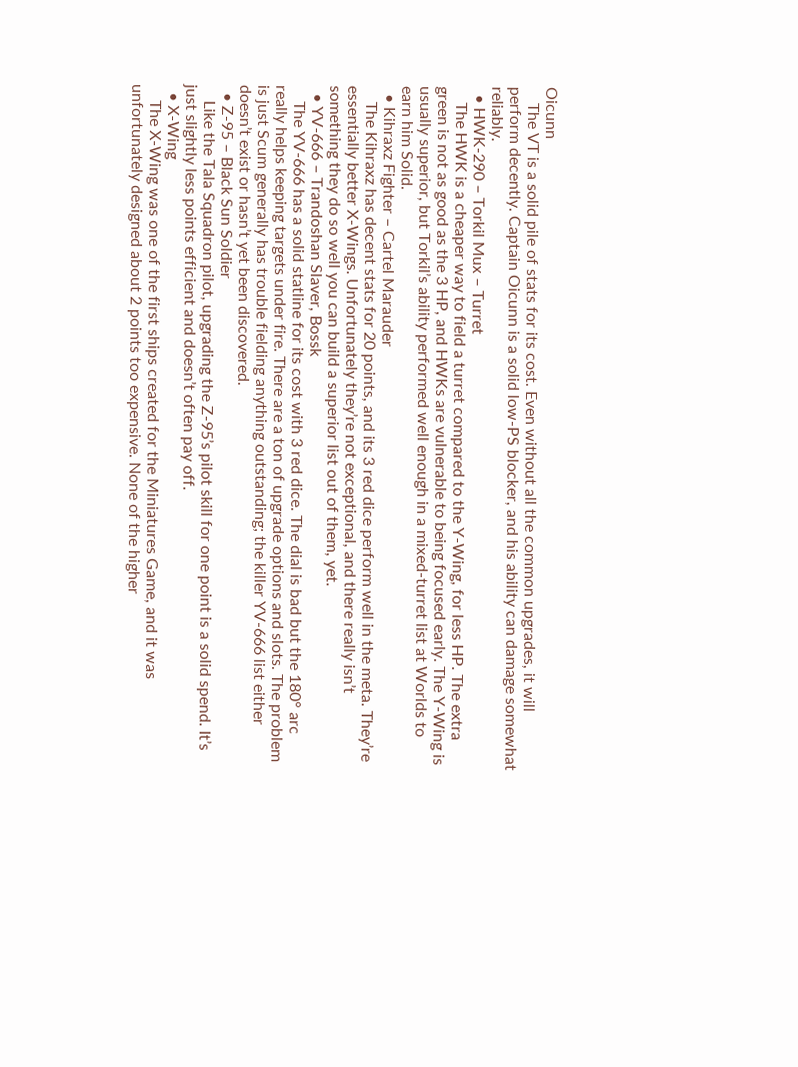Oicunn
    The VT is a solid pile of stats for its cost. Even without all the common upgrades, it will perform decently. Captain Oicunn is a solid low-PS blocker, and his ability can damage somewhat reliably.
  • HWK-290 – Torkil Mux – Turret
    The HWK is a cheaper way to field a turret compared to the Y-Wing, for less HP. The extra green is not as good as the 3 HP, and HWKs are vulnerable to being focused early. The Y-Wing is usually superior, but Torkil’s ability performed well enough in a mixed-turret list at Worlds to earn him Solid.
  • Kihraxz Fighter – Cartel Marauder
    The Kihraxz has decent stats for 20 points, and its 3 red dice perform well in the meta. They’re essentially better X-Wings. Unfortunately they’re not exceptional, and there really isn’t something they do so well you can build a superior list out of them, yet.
  • YV-666 – Trandoshan Slaver, Bossk
    The YV-666 has a solid statline for its cost with 3 red dice. The dial is bad but the 180° arc really helps keeping targets under fire. There are a ton of upgrade options and slots. The problem is just Scum generally has trouble fielding anything outstanding; the killer YV-666 list either doesn’t exist or hasn’t yet been discovered.
  • Z-95 – Black Sun Soldier
    Like the Tala Squadron pilot, upgrading the Z-95’s pilot skill for one point is a solid spend. It’s just slightly less points efficient and doesn’t often pay off.
  • X-Wing
    The X-Wing was one of the first ships created for the Miniatures Game, and it was unfortunately designed about 2 points too expensive. None of the higher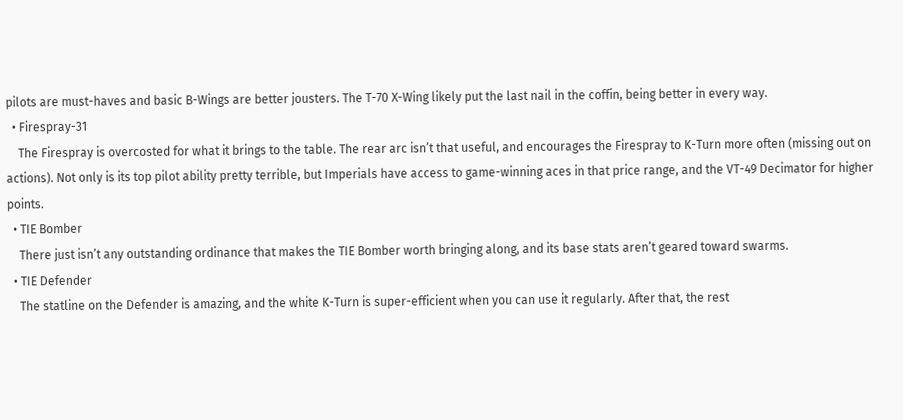pilots are must-haves and basic B-Wings are better jousters. The T-70 X-Wing likely put the last nail in the coffin, being better in every way.
  • Firespray-31
    The Firespray is overcosted for what it brings to the table. The rear arc isn’t that useful, and encourages the Firespray to K-Turn more often (missing out on actions). Not only is its top pilot ability pretty terrible, but Imperials have access to game-winning aces in that price range, and the VT-49 Decimator for higher points.
  • TIE Bomber
    There just isn’t any outstanding ordinance that makes the TIE Bomber worth bringing along, and its base stats aren’t geared toward swarms.
  • TIE Defender
    The statline on the Defender is amazing, and the white K-Turn is super-efficient when you can use it regularly. After that, the rest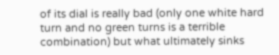of its dial is really bad (only one white hard turn and no green turns is a terrible combination) but what ultimately sinks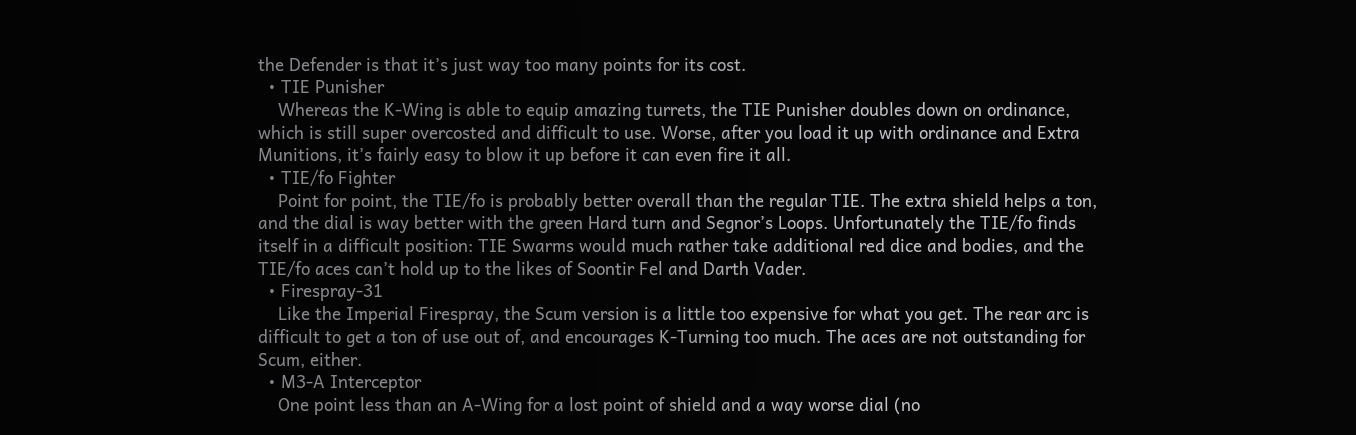the Defender is that it’s just way too many points for its cost.
  • TIE Punisher
    Whereas the K-Wing is able to equip amazing turrets, the TIE Punisher doubles down on ordinance, which is still super overcosted and difficult to use. Worse, after you load it up with ordinance and Extra Munitions, it’s fairly easy to blow it up before it can even fire it all.
  • TIE/fo Fighter
    Point for point, the TIE/fo is probably better overall than the regular TIE. The extra shield helps a ton, and the dial is way better with the green Hard turn and Segnor’s Loops. Unfortunately the TIE/fo finds itself in a difficult position: TIE Swarms would much rather take additional red dice and bodies, and the TIE/fo aces can’t hold up to the likes of Soontir Fel and Darth Vader.
  • Firespray-31
    Like the Imperial Firespray, the Scum version is a little too expensive for what you get. The rear arc is difficult to get a ton of use out of, and encourages K-Turning too much. The aces are not outstanding for Scum, either.
  • M3-A Interceptor
    One point less than an A-Wing for a lost point of shield and a way worse dial (no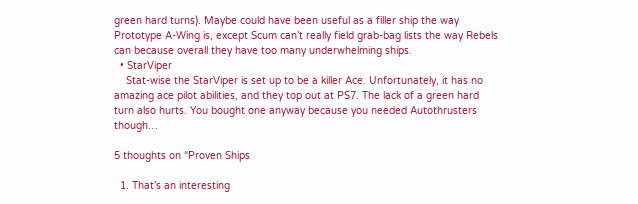green hard turns). Maybe could have been useful as a filler ship the way Prototype A-Wing is, except Scum can’t really field grab-bag lists the way Rebels can because overall they have too many underwhelming ships.
  • StarViper
    Stat-wise the StarViper is set up to be a killer Ace. Unfortunately, it has no amazing ace pilot abilities, and they top out at PS7. The lack of a green hard turn also hurts. You bought one anyway because you needed Autothrusters though…

5 thoughts on “Proven Ships

  1. That’s an interesting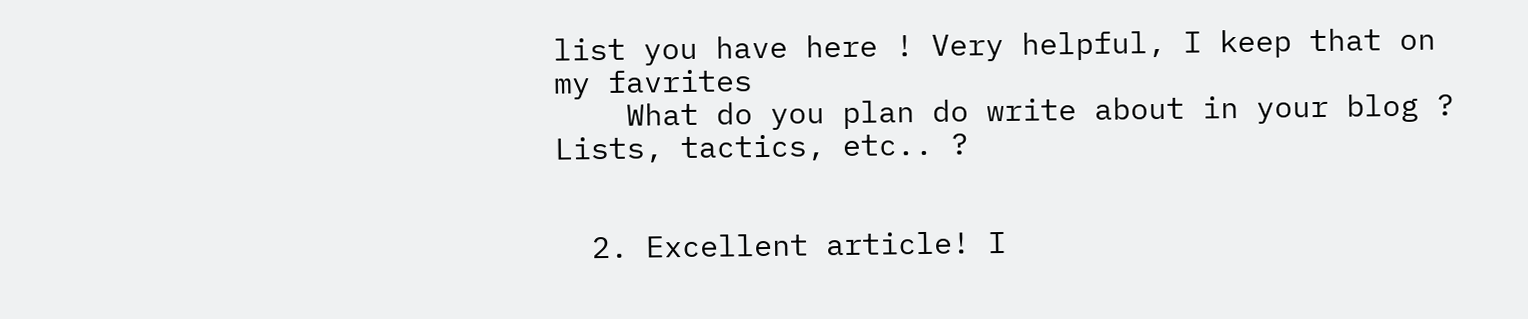list you have here ! Very helpful, I keep that on my favrites
    What do you plan do write about in your blog ? Lists, tactics, etc.. ?


  2. Excellent article! I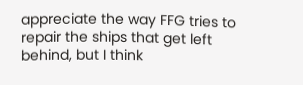appreciate the way FFG tries to repair the ships that get left behind, but I think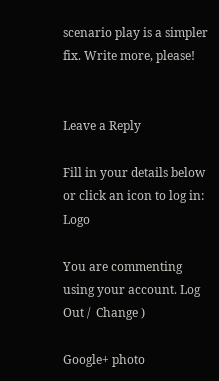scenario play is a simpler fix. Write more, please!


Leave a Reply

Fill in your details below or click an icon to log in: Logo

You are commenting using your account. Log Out /  Change )

Google+ photo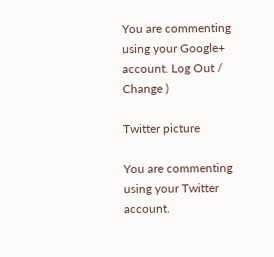You are commenting using your Google+ account. Log Out /  Change )

Twitter picture

You are commenting using your Twitter account.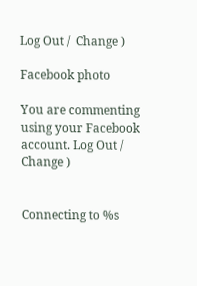Log Out /  Change )

Facebook photo

You are commenting using your Facebook account. Log Out /  Change )


Connecting to %s